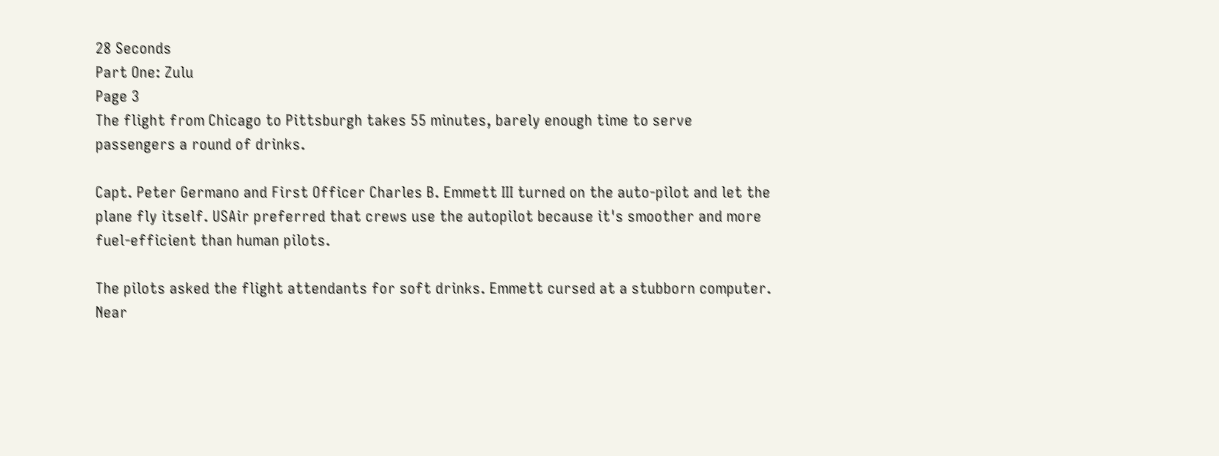28 Seconds
Part One: Zulu
Page 3
The flight from Chicago to Pittsburgh takes 55 minutes, barely enough time to serve passengers a round of drinks.

Capt. Peter Germano and First Officer Charles B. Emmett III turned on the auto-pilot and let the plane fly itself. USAir preferred that crews use the autopilot because it's smoother and more fuel-efficient than human pilots.

The pilots asked the flight attendants for soft drinks. Emmett cursed at a stubborn computer. Near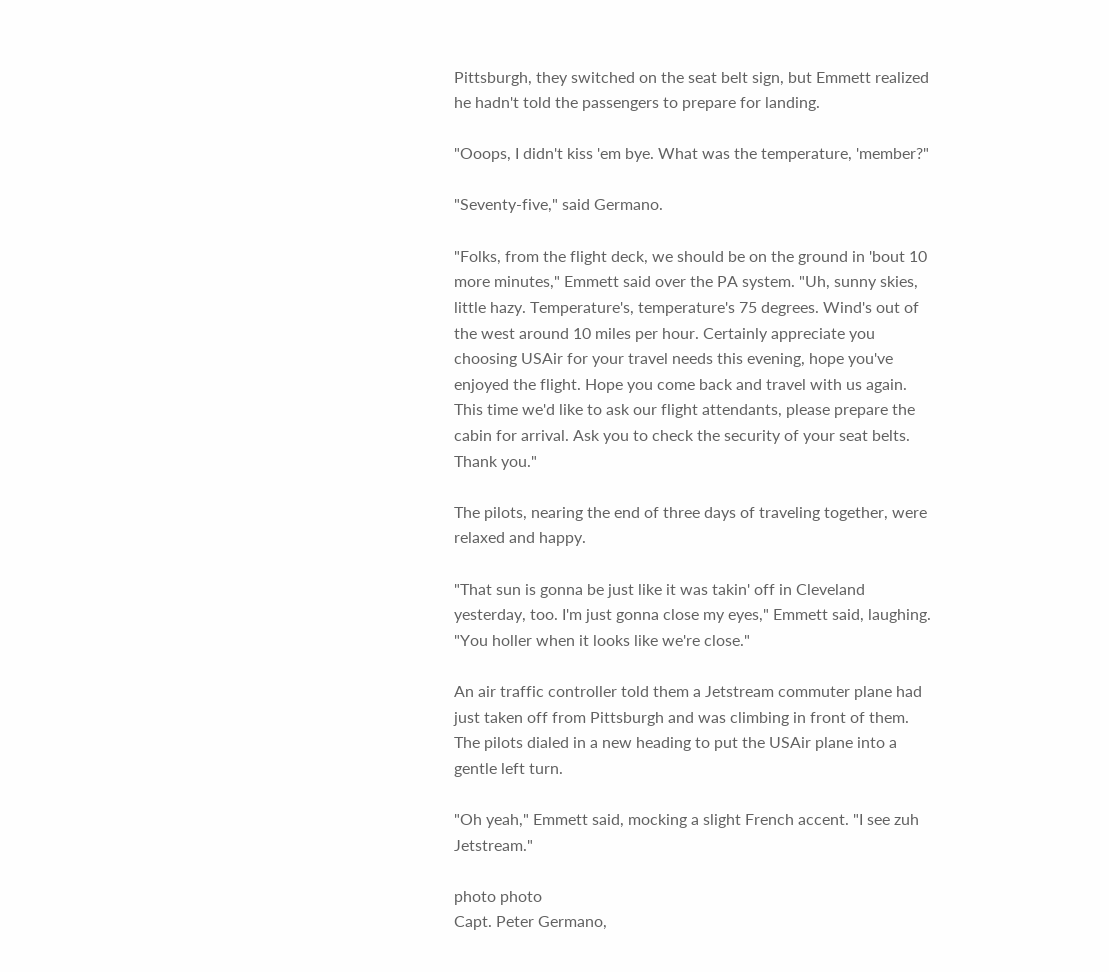Pittsburgh, they switched on the seat belt sign, but Emmett realized he hadn't told the passengers to prepare for landing.

"Ooops, I didn't kiss 'em bye. What was the temperature, 'member?"

"Seventy-five," said Germano.

"Folks, from the flight deck, we should be on the ground in 'bout 10 more minutes," Emmett said over the PA system. "Uh, sunny skies, little hazy. Temperature's, temperature's 75 degrees. Wind's out of the west around 10 miles per hour. Certainly appreciate you choosing USAir for your travel needs this evening, hope you've enjoyed the flight. Hope you come back and travel with us again. This time we'd like to ask our flight attendants, please prepare the cabin for arrival. Ask you to check the security of your seat belts. Thank you."

The pilots, nearing the end of three days of traveling together, were relaxed and happy.

"That sun is gonna be just like it was takin' off in Cleveland yesterday, too. I'm just gonna close my eyes," Emmett said, laughing. "You holler when it looks like we're close."

An air traffic controller told them a Jetstream commuter plane had just taken off from Pittsburgh and was climbing in front of them. The pilots dialed in a new heading to put the USAir plane into a gentle left turn.

"Oh yeah," Emmett said, mocking a slight French accent. "I see zuh Jetstream."

photo photo
Capt. Peter Germano,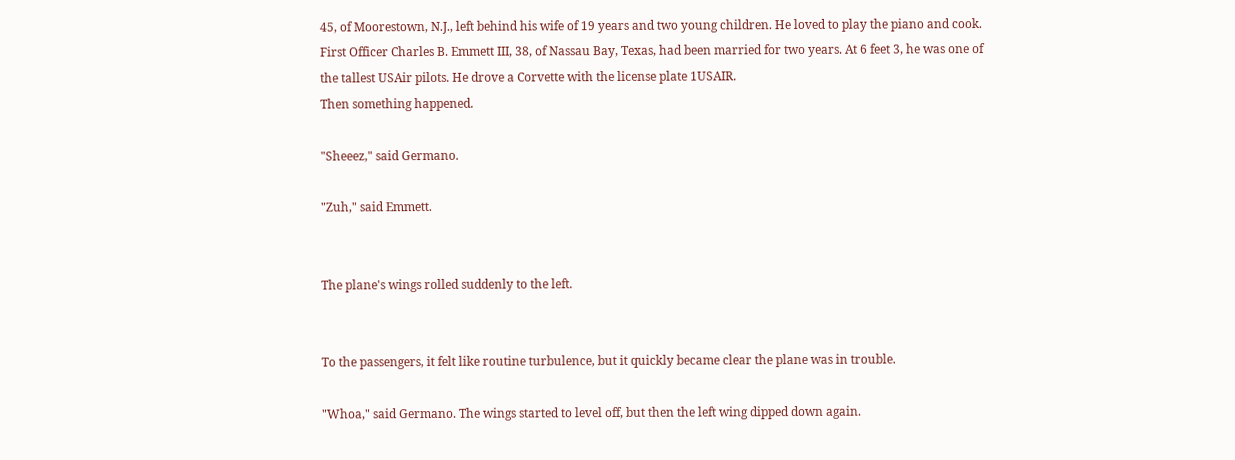45, of Moorestown, N.J., left behind his wife of 19 years and two young children. He loved to play the piano and cook. First Officer Charles B. Emmett III, 38, of Nassau Bay, Texas, had been married for two years. At 6 feet 3, he was one of the tallest USAir pilots. He drove a Corvette with the license plate 1USAIR.
Then something happened.

"Sheeez," said Germano.

"Zuh," said Emmett.


The plane's wings rolled suddenly to the left.


To the passengers, it felt like routine turbulence, but it quickly became clear the plane was in trouble.

"Whoa," said Germano. The wings started to level off, but then the left wing dipped down again.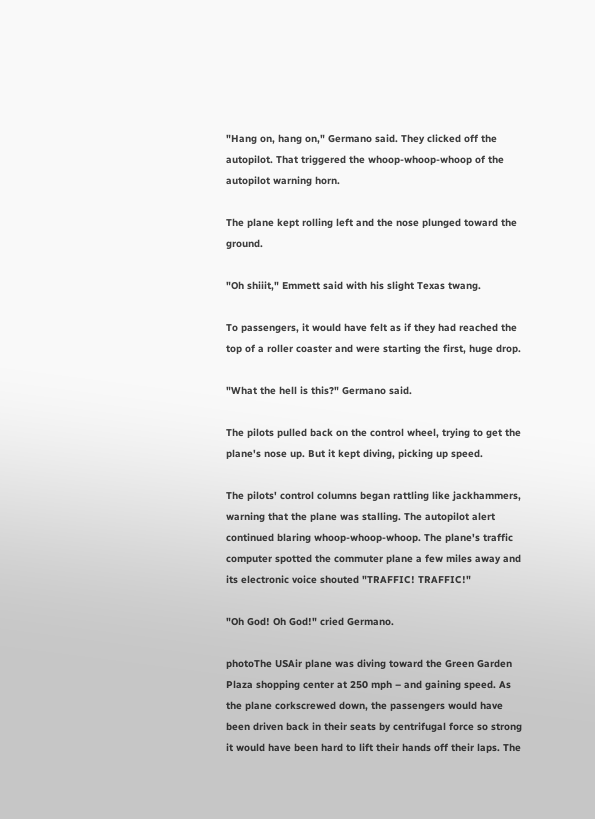"Hang on, hang on," Germano said. They clicked off the autopilot. That triggered the whoop-whoop-whoop of the autopilot warning horn.

The plane kept rolling left and the nose plunged toward the ground.

"Oh shiiit," Emmett said with his slight Texas twang.

To passengers, it would have felt as if they had reached the top of a roller coaster and were starting the first, huge drop.

"What the hell is this?" Germano said.

The pilots pulled back on the control wheel, trying to get the plane's nose up. But it kept diving, picking up speed.

The pilots' control columns began rattling like jackhammers, warning that the plane was stalling. The autopilot alert continued blaring whoop-whoop-whoop. The plane's traffic computer spotted the commuter plane a few miles away and its electronic voice shouted "TRAFFIC! TRAFFIC!"

"Oh God! Oh God!" cried Germano.

photoThe USAir plane was diving toward the Green Garden Plaza shopping center at 250 mph – and gaining speed. As the plane corkscrewed down, the passengers would have been driven back in their seats by centrifugal force so strong it would have been hard to lift their hands off their laps. The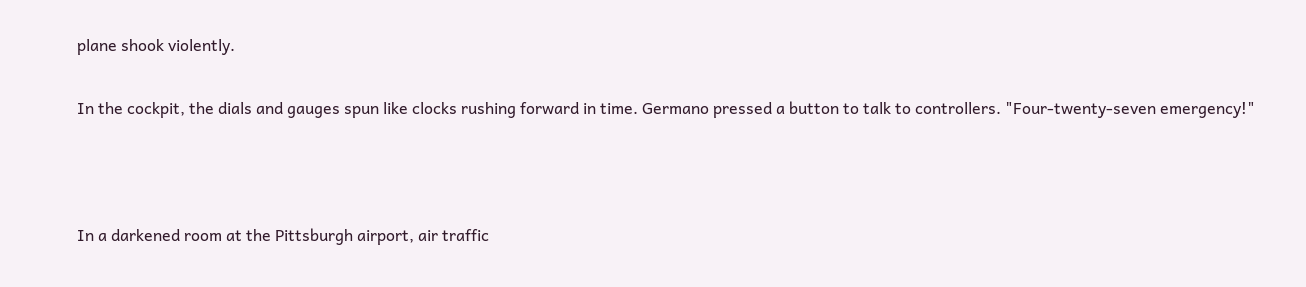plane shook violently.

In the cockpit, the dials and gauges spun like clocks rushing forward in time. Germano pressed a button to talk to controllers. "Four-twenty-seven emergency!"



In a darkened room at the Pittsburgh airport, air traffic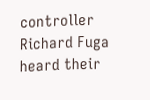controller Richard Fuga heard their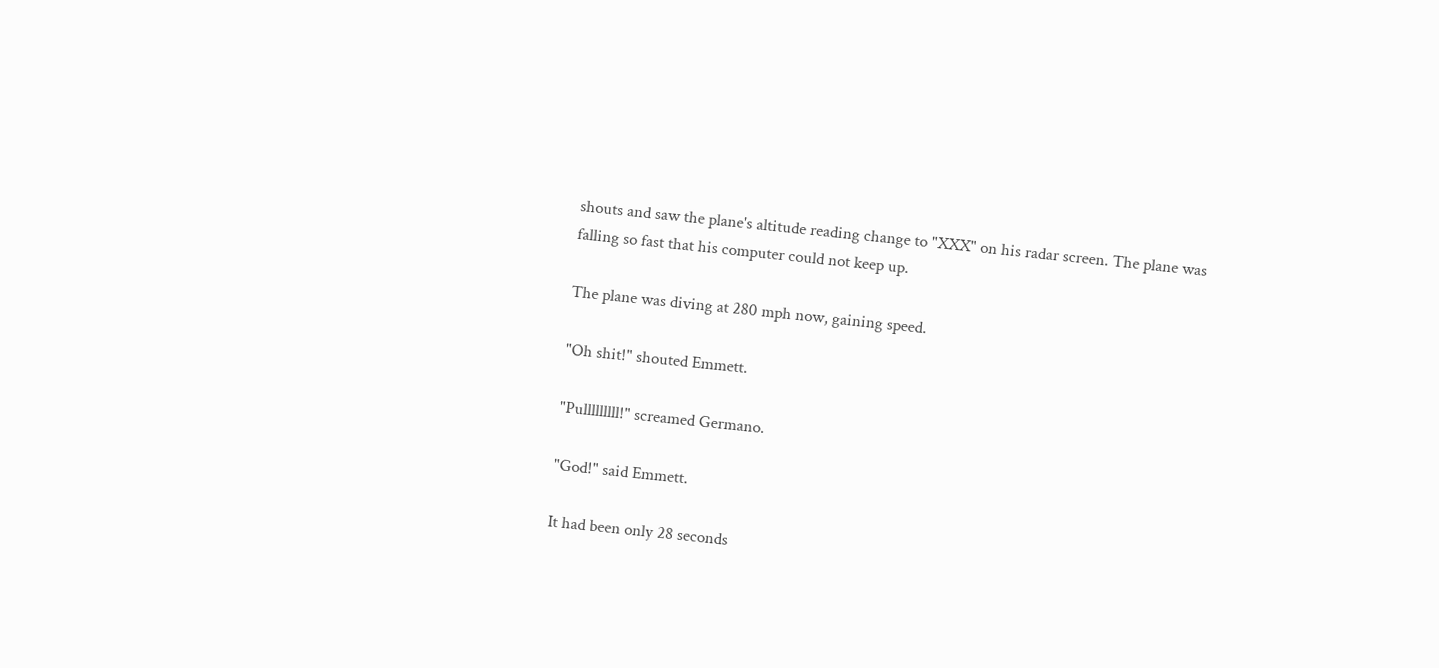shouts and saw the plane's altitude reading change to "XXX" on his radar screen. The plane was falling so fast that his computer could not keep up.

The plane was diving at 280 mph now, gaining speed.

"Oh shit!" shouted Emmett.

"Pulllllllll!" screamed Germano.

"God!" said Emmett.

It had been only 28 seconds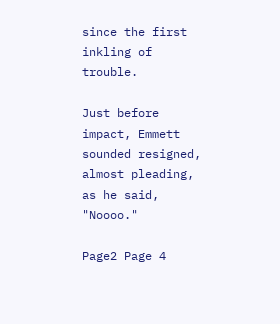since the first inkling of trouble.

Just before impact, Emmett sounded resigned, almost pleading, as he said, "Noooo."

Page2 Page 4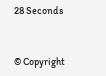28 Seconds


© Copyright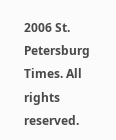2006 St. Petersburg Times. All rights reserved.